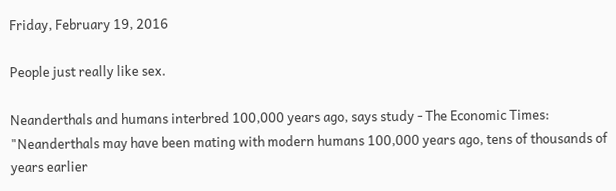Friday, February 19, 2016

People just really like sex.

Neanderthals and humans interbred 100,000 years ago, says study - The Economic Times: "Neanderthals may have been mating with modern humans 100,000 years ago, tens of thousands of years earlier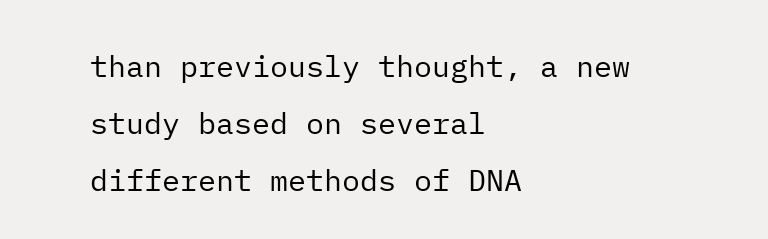than previously thought, a new study based on several different methods of DNA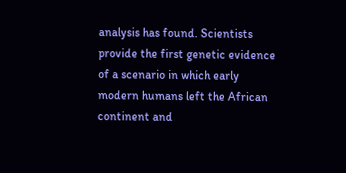analysis has found. Scientists provide the first genetic evidence of a scenario in which early modern humans left the African continent and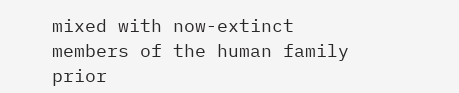mixed with now-extinct members of the human family prior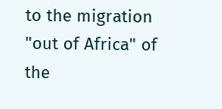to the migration "out of Africa" of the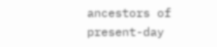ancestors of present-day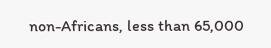non-Africans, less than 65,000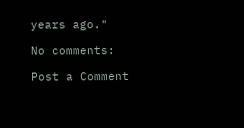years ago."

No comments:

Post a Comment